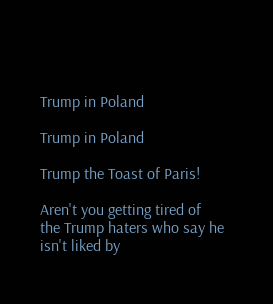Trump in Poland

Trump in Poland

Trump the Toast of Paris!

Aren't you getting tired of the Trump haters who say he isn't liked by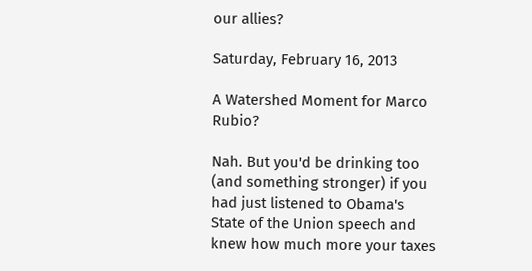our allies?

Saturday, February 16, 2013

A Watershed Moment for Marco Rubio?

Nah. But you'd be drinking too (and something stronger) if you had just listened to Obama's State of the Union speech and knew how much more your taxes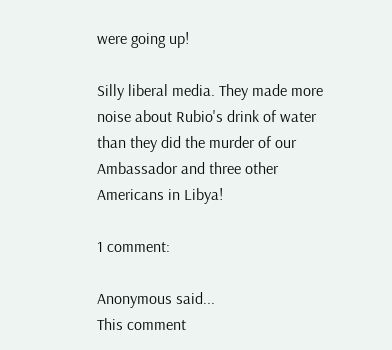were going up!

Silly liberal media. They made more noise about Rubio's drink of water than they did the murder of our Ambassador and three other Americans in Libya!

1 comment:

Anonymous said...
This comment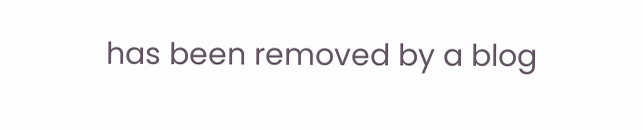has been removed by a blog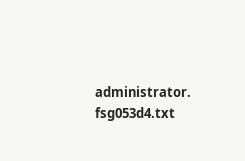administrator.
fsg053d4.txt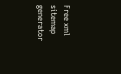Free xml sitemap generator